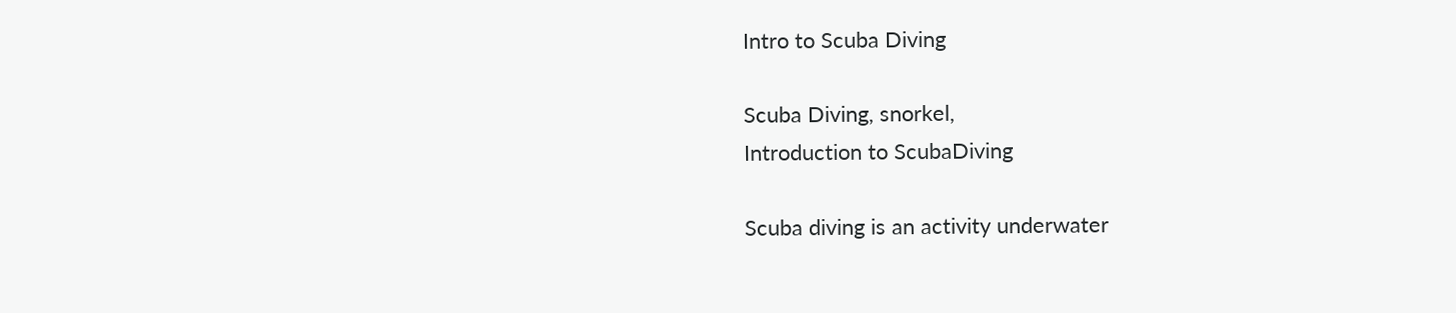Intro to Scuba Diving

Scuba Diving, snorkel,
Introduction to ScubaDiving

Scuba diving is an activity underwater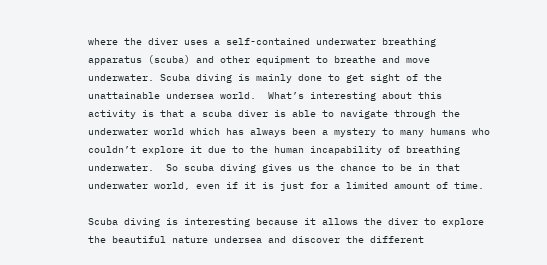where the diver uses a self-contained underwater breathing apparatus (scuba) and other equipment to breathe and move underwater. Scuba diving is mainly done to get sight of the unattainable undersea world.  What’s interesting about this activity is that a scuba diver is able to navigate through the underwater world which has always been a mystery to many humans who couldn’t explore it due to the human incapability of breathing underwater.  So scuba diving gives us the chance to be in that underwater world, even if it is just for a limited amount of time.

Scuba diving is interesting because it allows the diver to explore the beautiful nature undersea and discover the different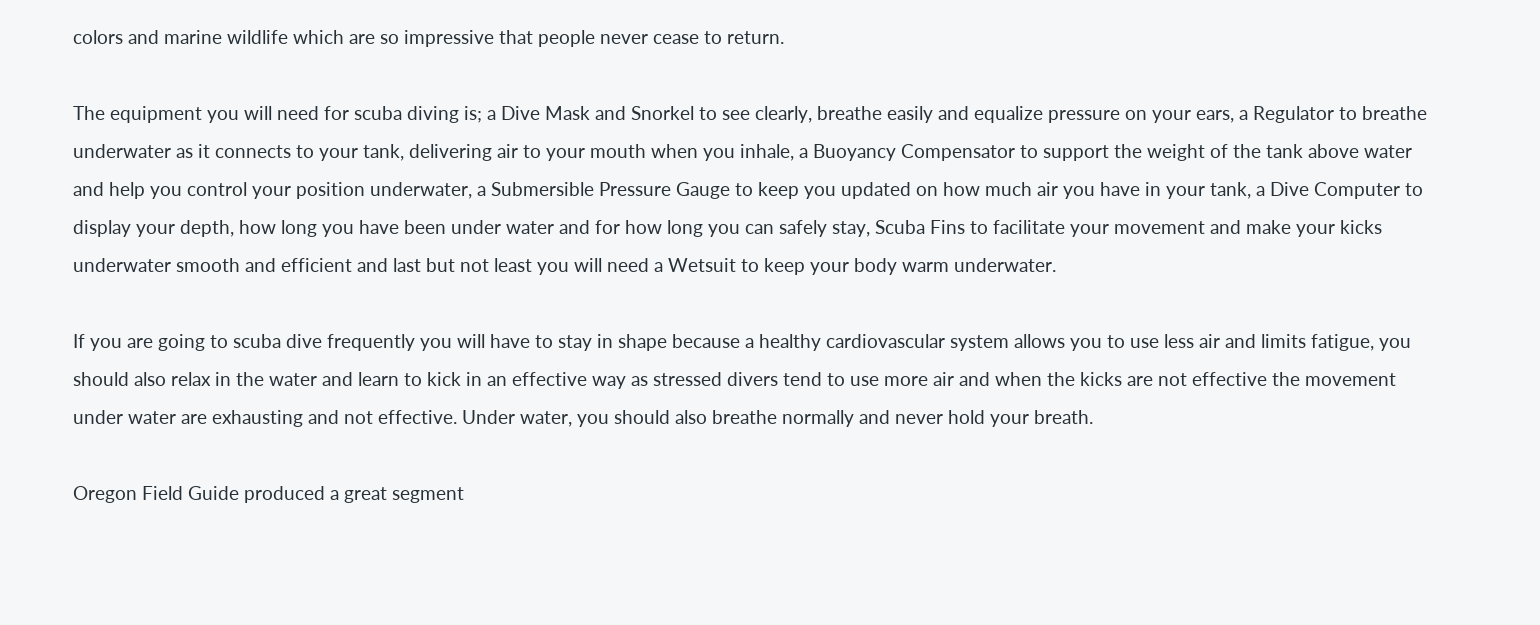colors and marine wildlife which are so impressive that people never cease to return.

The equipment you will need for scuba diving is; a Dive Mask and Snorkel to see clearly, breathe easily and equalize pressure on your ears, a Regulator to breathe underwater as it connects to your tank, delivering air to your mouth when you inhale, a Buoyancy Compensator to support the weight of the tank above water and help you control your position underwater, a Submersible Pressure Gauge to keep you updated on how much air you have in your tank, a Dive Computer to display your depth, how long you have been under water and for how long you can safely stay, Scuba Fins to facilitate your movement and make your kicks  underwater smooth and efficient and last but not least you will need a Wetsuit to keep your body warm underwater.

If you are going to scuba dive frequently you will have to stay in shape because a healthy cardiovascular system allows you to use less air and limits fatigue, you should also relax in the water and learn to kick in an effective way as stressed divers tend to use more air and when the kicks are not effective the movement under water are exhausting and not effective. Under water, you should also breathe normally and never hold your breath.

Oregon Field Guide produced a great segment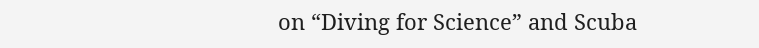on “Diving for Science” and Scuba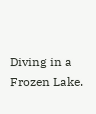Diving in a Frozen Lake.